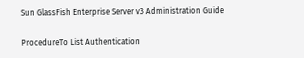Sun GlassFish Enterprise Server v3 Administration Guide

ProcedureTo List Authentication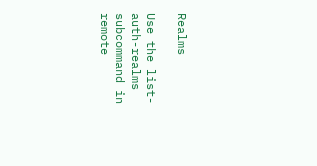Realms

Use the list-auth-realms subcommand in remote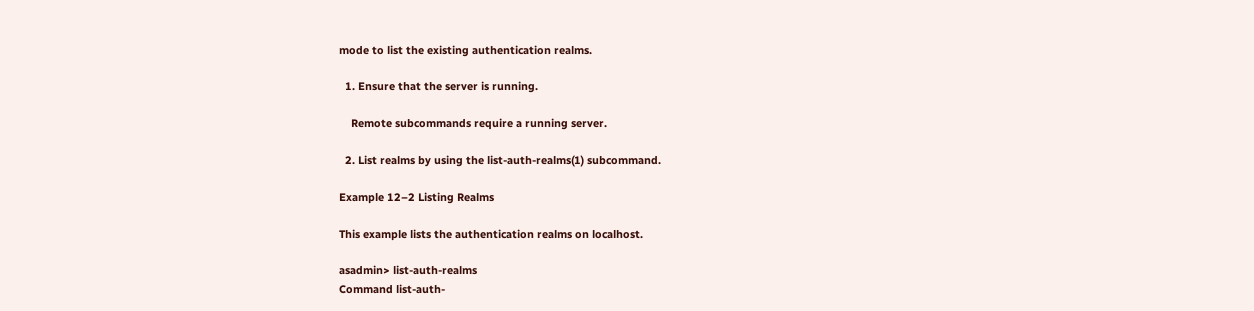mode to list the existing authentication realms.

  1. Ensure that the server is running.

    Remote subcommands require a running server.

  2. List realms by using the list-auth-realms(1) subcommand.

Example 12–2 Listing Realms

This example lists the authentication realms on localhost.

asadmin> list-auth-realms
Command list-auth-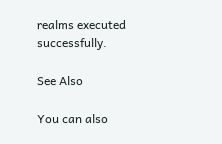realms executed successfully.

See Also

You can also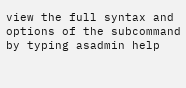view the full syntax and options of the subcommand by typing asadmin help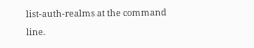list-auth-realms at the command line.